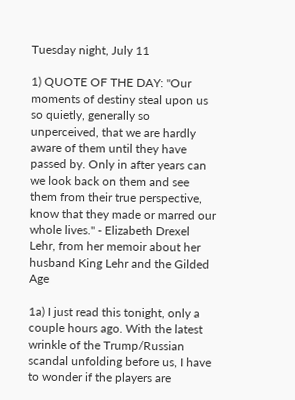Tuesday night, July 11

1) QUOTE OF THE DAY: "Our moments of destiny steal upon us so quietly, generally so unperceived, that we are hardly aware of them until they have passed by. Only in after years can we look back on them and see them from their true perspective, know that they made or marred our whole lives." - Elizabeth Drexel Lehr, from her memoir about her husband King Lehr and the Gilded Age

1a) I just read this tonight, only a couple hours ago. With the latest wrinkle of the Trump/Russian scandal unfolding before us, I have to wonder if the players are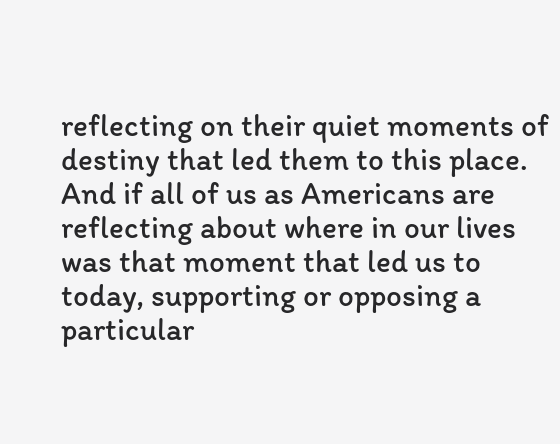reflecting on their quiet moments of destiny that led them to this place. And if all of us as Americans are reflecting about where in our lives was that moment that led us to today, supporting or opposing a particular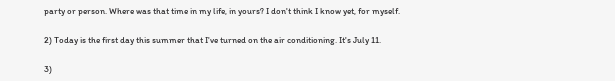party or person. Where was that time in my life, in yours? I don't think I know yet, for myself.

2) Today is the first day this summer that I've turned on the air conditioning. It's July 11.

3)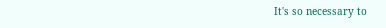It's so necessary to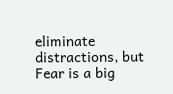eliminate distractions, but Fear is a big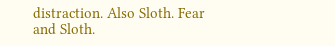distraction. Also Sloth. Fear and Sloth.